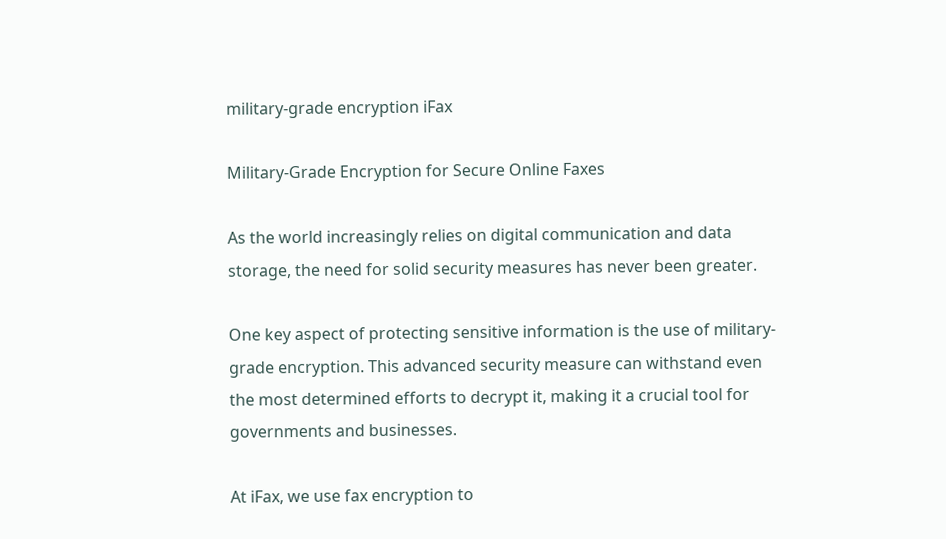military-grade encryption iFax

Military-Grade Encryption for Secure Online Faxes

As the world increasingly relies on digital communication and data storage, the need for solid security measures has never been greater.

One key aspect of protecting sensitive information is the use of military-grade encryption. This advanced security measure can withstand even the most determined efforts to decrypt it, making it a crucial tool for governments and businesses.

At iFax, we use fax encryption to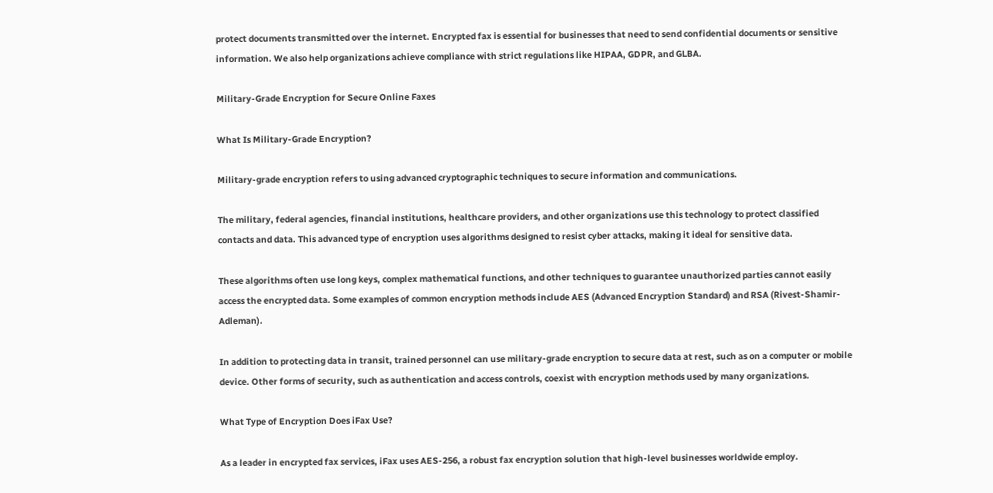protect documents transmitted over the internet. Encrypted fax is essential for businesses that need to send confidential documents or sensitive information. We also help organizations achieve compliance with strict regulations like HIPAA, GDPR, and GLBA.

Military-Grade Encryption for Secure Online Faxes

What Is Military-Grade Encryption?

Military-grade encryption refers to using advanced cryptographic techniques to secure information and communications.

The military, federal agencies, financial institutions, healthcare providers, and other organizations use this technology to protect classified contacts and data. This advanced type of encryption uses algorithms designed to resist cyber attacks, making it ideal for sensitive data.

These algorithms often use long keys, complex mathematical functions, and other techniques to guarantee unauthorized parties cannot easily access the encrypted data. Some examples of common encryption methods include AES (Advanced Encryption Standard) and RSA (Rivest-Shamir-Adleman).

In addition to protecting data in transit, trained personnel can use military-grade encryption to secure data at rest, such as on a computer or mobile device. Other forms of security, such as authentication and access controls, coexist with encryption methods used by many organizations.

What Type of Encryption Does iFax Use?

As a leader in encrypted fax services, iFax uses AES-256, a robust fax encryption solution that high-level businesses worldwide employ.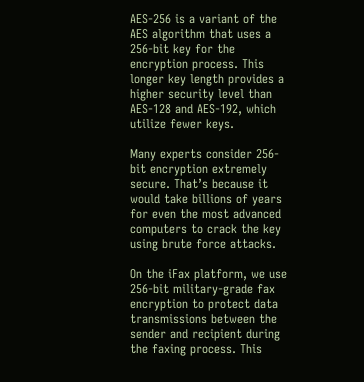AES-256 is a variant of the AES algorithm that uses a 256-bit key for the encryption process. This longer key length provides a higher security level than AES-128 and AES-192, which utilize fewer keys.

Many experts consider 256-bit encryption extremely secure. That’s because it would take billions of years for even the most advanced computers to crack the key using brute force attacks.

On the iFax platform, we use 256-bit military-grade fax encryption to protect data transmissions between the sender and recipient during the faxing process. This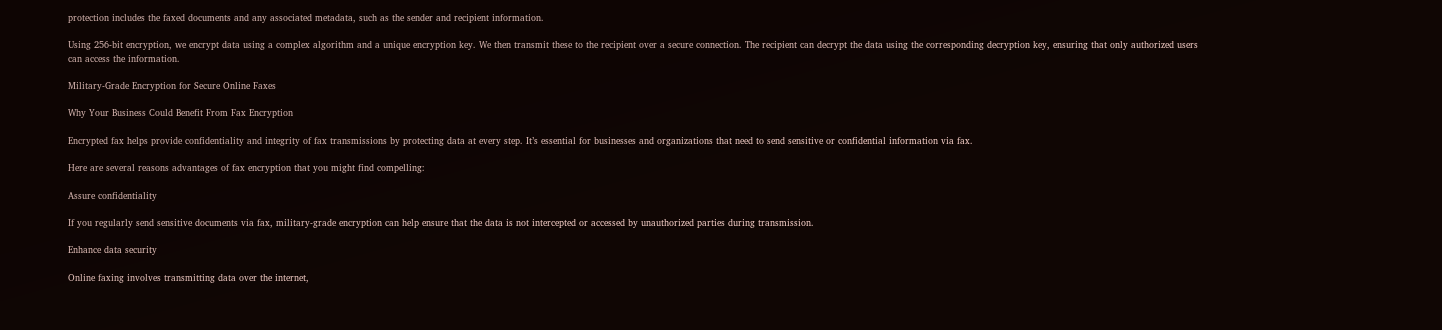protection includes the faxed documents and any associated metadata, such as the sender and recipient information.

Using 256-bit encryption, we encrypt data using a complex algorithm and a unique encryption key. We then transmit these to the recipient over a secure connection. The recipient can decrypt the data using the corresponding decryption key, ensuring that only authorized users can access the information.

Military-Grade Encryption for Secure Online Faxes

Why Your Business Could Benefit From Fax Encryption

Encrypted fax helps provide confidentiality and integrity of fax transmissions by protecting data at every step. It’s essential for businesses and organizations that need to send sensitive or confidential information via fax.

Here are several reasons advantages of fax encryption that you might find compelling:

Assure confidentiality

If you regularly send sensitive documents via fax, military-grade encryption can help ensure that the data is not intercepted or accessed by unauthorized parties during transmission.

Enhance data security

Online faxing involves transmitting data over the internet,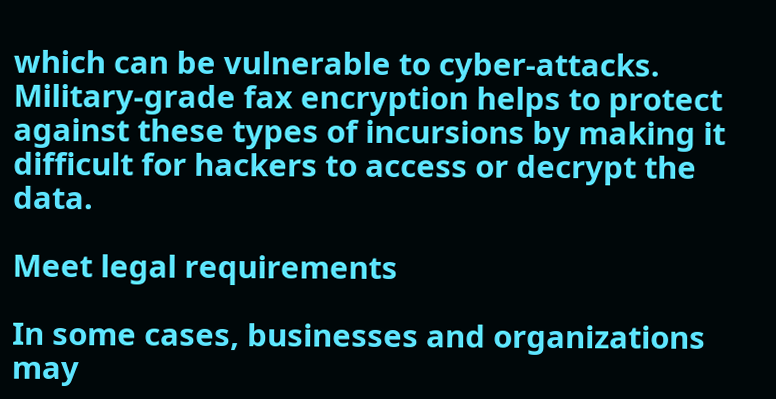which can be vulnerable to cyber-attacks. Military-grade fax encryption helps to protect against these types of incursions by making it difficult for hackers to access or decrypt the data.

Meet legal requirements

In some cases, businesses and organizations may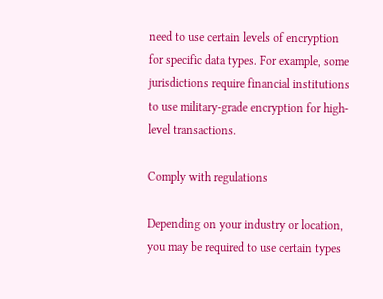need to use certain levels of encryption for specific data types. For example, some jurisdictions require financial institutions to use military-grade encryption for high-level transactions.

Comply with regulations

Depending on your industry or location, you may be required to use certain types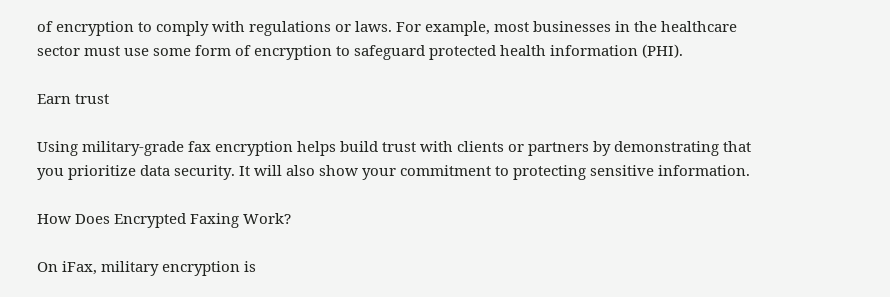of encryption to comply with regulations or laws. For example, most businesses in the healthcare sector must use some form of encryption to safeguard protected health information (PHI).

Earn trust

Using military-grade fax encryption helps build trust with clients or partners by demonstrating that you prioritize data security. It will also show your commitment to protecting sensitive information.

How Does Encrypted Faxing Work?

On iFax, military encryption is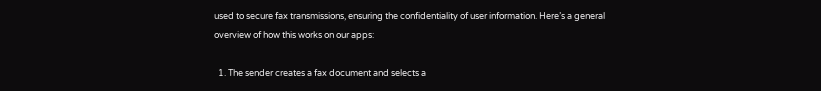used to secure fax transmissions, ensuring the confidentiality of user information. Here’s a general overview of how this works on our apps:

  1. The sender creates a fax document and selects a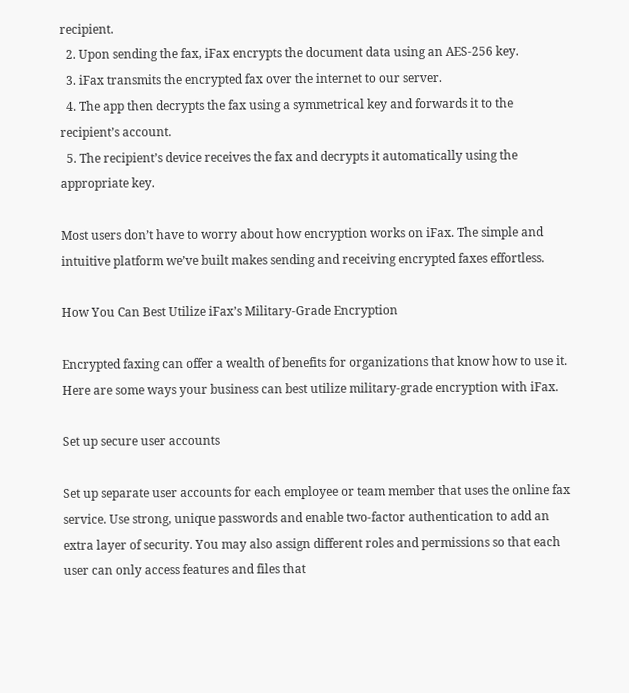recipient.
  2. Upon sending the fax, iFax encrypts the document data using an AES-256 key.
  3. iFax transmits the encrypted fax over the internet to our server.
  4. The app then decrypts the fax using a symmetrical key and forwards it to the recipient’s account.
  5. The recipient’s device receives the fax and decrypts it automatically using the appropriate key.

Most users don’t have to worry about how encryption works on iFax. The simple and intuitive platform we’ve built makes sending and receiving encrypted faxes effortless.

How You Can Best Utilize iFax’s Military-Grade Encryption

Encrypted faxing can offer a wealth of benefits for organizations that know how to use it. Here are some ways your business can best utilize military-grade encryption with iFax.

Set up secure user accounts

Set up separate user accounts for each employee or team member that uses the online fax service. Use strong, unique passwords and enable two-factor authentication to add an extra layer of security. You may also assign different roles and permissions so that each user can only access features and files that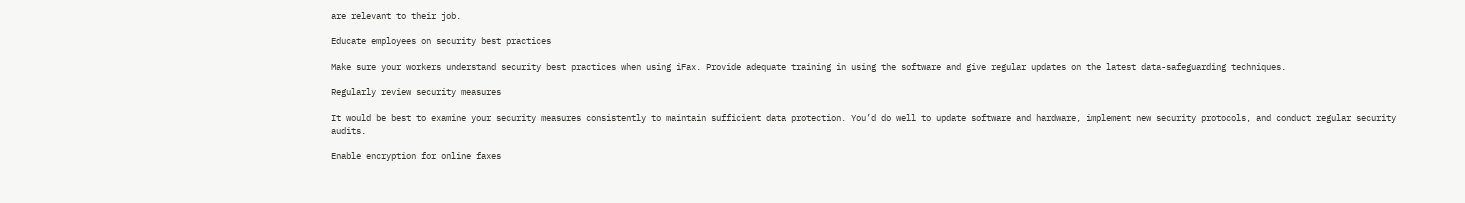are relevant to their job.

Educate employees on security best practices

Make sure your workers understand security best practices when using iFax. Provide adequate training in using the software and give regular updates on the latest data-safeguarding techniques.

Regularly review security measures

It would be best to examine your security measures consistently to maintain sufficient data protection. You’d do well to update software and hardware, implement new security protocols, and conduct regular security audits.

Enable encryption for online faxes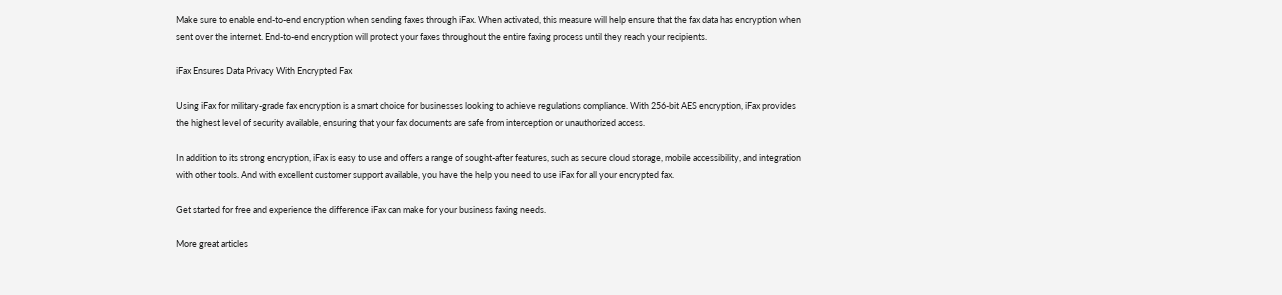Make sure to enable end-to-end encryption when sending faxes through iFax. When activated, this measure will help ensure that the fax data has encryption when sent over the internet. End-to-end encryption will protect your faxes throughout the entire faxing process until they reach your recipients.

iFax Ensures Data Privacy With Encrypted Fax

Using iFax for military-grade fax encryption is a smart choice for businesses looking to achieve regulations compliance. With 256-bit AES encryption, iFax provides the highest level of security available, ensuring that your fax documents are safe from interception or unauthorized access.

In addition to its strong encryption, iFax is easy to use and offers a range of sought-after features, such as secure cloud storage, mobile accessibility, and integration with other tools. And with excellent customer support available, you have the help you need to use iFax for all your encrypted fax.

Get started for free and experience the difference iFax can make for your business faxing needs.

More great articles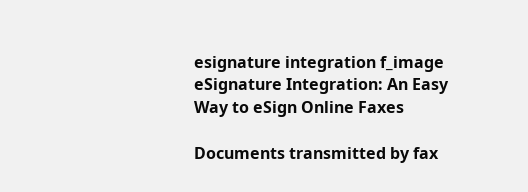esignature integration f_image
eSignature Integration: An Easy Way to eSign Online Faxes

Documents transmitted by fax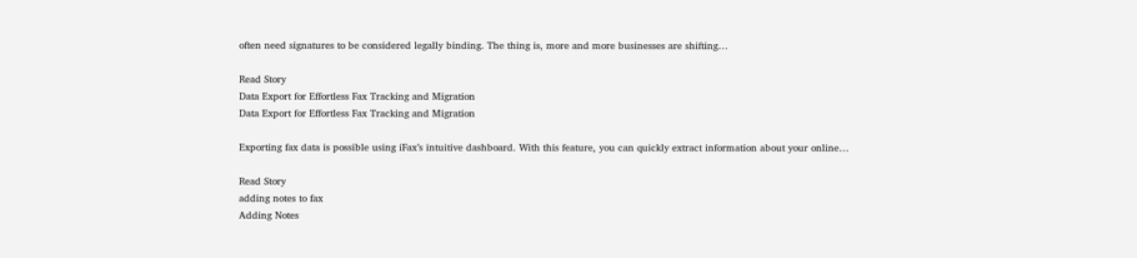often need signatures to be considered legally binding. The thing is, more and more businesses are shifting…

Read Story
Data Export for Effortless Fax Tracking and Migration
Data Export for Effortless Fax Tracking and Migration

Exporting fax data is possible using iFax’s intuitive dashboard. With this feature, you can quickly extract information about your online…

Read Story
adding notes to fax
Adding Notes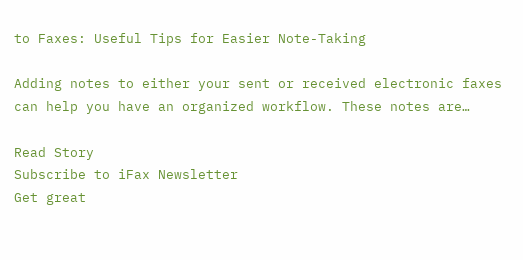to Faxes: Useful Tips for Easier Note-Taking

Adding notes to either your sent or received electronic faxes can help you have an organized workflow. These notes are…

Read Story
Subscribe to iFax Newsletter
Get great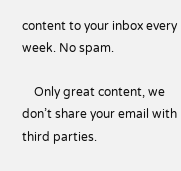content to your inbox every week. No spam.

    Only great content, we don’t share your email with third parties.